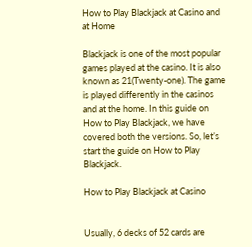How to Play Blackjack at Casino and at Home

Blackjack is one of the most popular games played at the casino. It is also known as 21(Twenty-one). The game is played differently in the casinos and at the home. In this guide on How to Play Blackjack, we have covered both the versions. So, let’s start the guide on How to Play Blackjack.

How to Play Blackjack at Casino


Usually, 6 decks of 52 cards are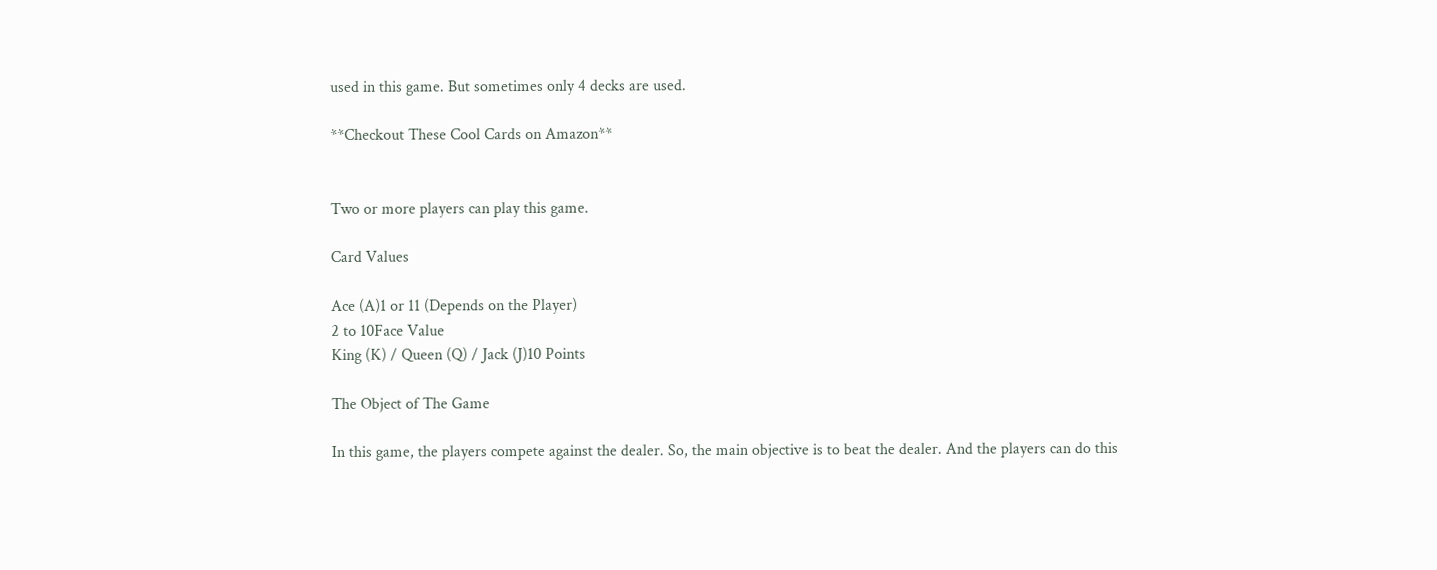used in this game. But sometimes only 4 decks are used.

**Checkout These Cool Cards on Amazon**


Two or more players can play this game.

Card Values

Ace (A)1 or 11 (Depends on the Player)
2 to 10Face Value
King (K) / Queen (Q) / Jack (J)10 Points

The Object of The Game

In this game, the players compete against the dealer. So, the main objective is to beat the dealer. And the players can do this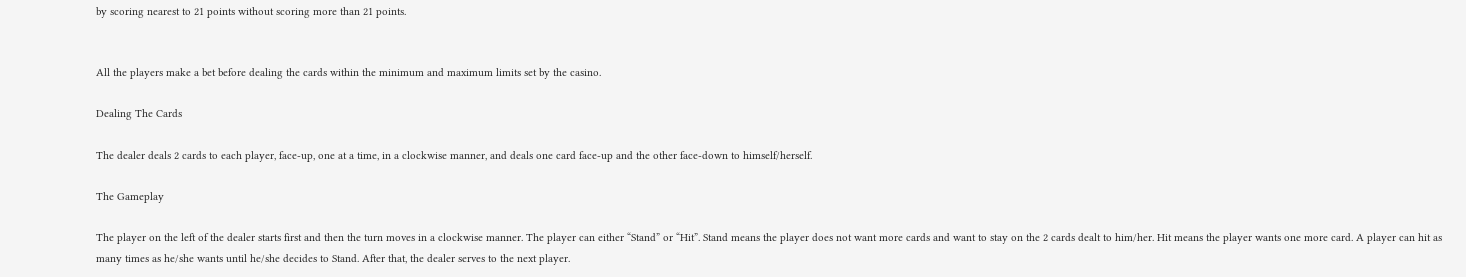by scoring nearest to 21 points without scoring more than 21 points.


All the players make a bet before dealing the cards within the minimum and maximum limits set by the casino.

Dealing The Cards

The dealer deals 2 cards to each player, face-up, one at a time, in a clockwise manner, and deals one card face-up and the other face-down to himself/herself.

The Gameplay

The player on the left of the dealer starts first and then the turn moves in a clockwise manner. The player can either “Stand” or “Hit”. Stand means the player does not want more cards and want to stay on the 2 cards dealt to him/her. Hit means the player wants one more card. A player can hit as many times as he/she wants until he/she decides to Stand. After that, the dealer serves to the next player.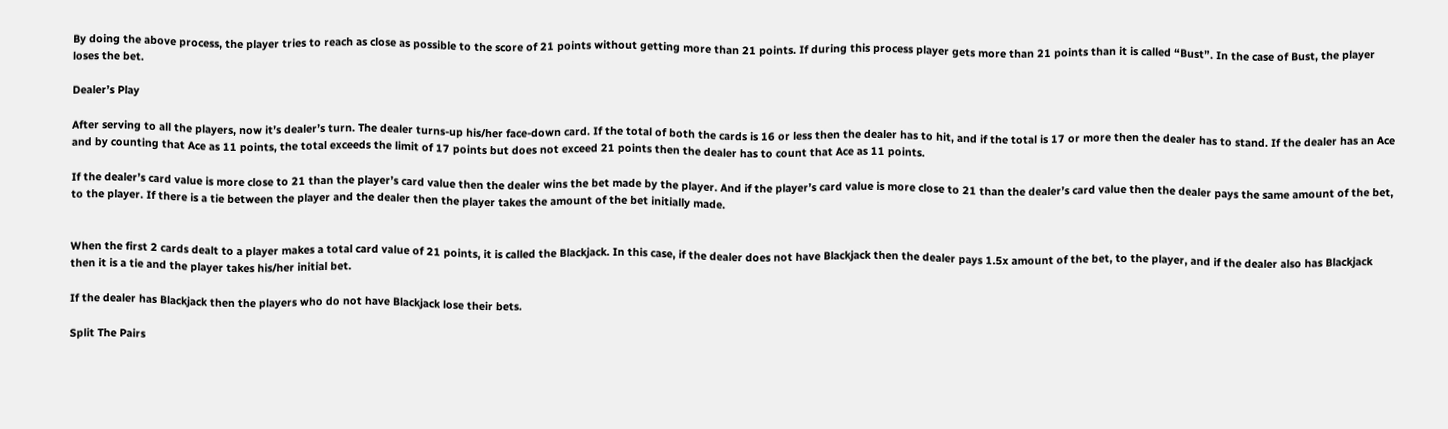By doing the above process, the player tries to reach as close as possible to the score of 21 points without getting more than 21 points. If during this process player gets more than 21 points than it is called “Bust”. In the case of Bust, the player loses the bet.

Dealer’s Play

After serving to all the players, now it’s dealer’s turn. The dealer turns-up his/her face-down card. If the total of both the cards is 16 or less then the dealer has to hit, and if the total is 17 or more then the dealer has to stand. If the dealer has an Ace and by counting that Ace as 11 points, the total exceeds the limit of 17 points but does not exceed 21 points then the dealer has to count that Ace as 11 points.

If the dealer’s card value is more close to 21 than the player’s card value then the dealer wins the bet made by the player. And if the player’s card value is more close to 21 than the dealer’s card value then the dealer pays the same amount of the bet, to the player. If there is a tie between the player and the dealer then the player takes the amount of the bet initially made.


When the first 2 cards dealt to a player makes a total card value of 21 points, it is called the Blackjack. In this case, if the dealer does not have Blackjack then the dealer pays 1.5x amount of the bet, to the player, and if the dealer also has Blackjack then it is a tie and the player takes his/her initial bet.

If the dealer has Blackjack then the players who do not have Blackjack lose their bets.

Split The Pairs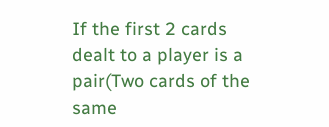If the first 2 cards dealt to a player is a pair(Two cards of the same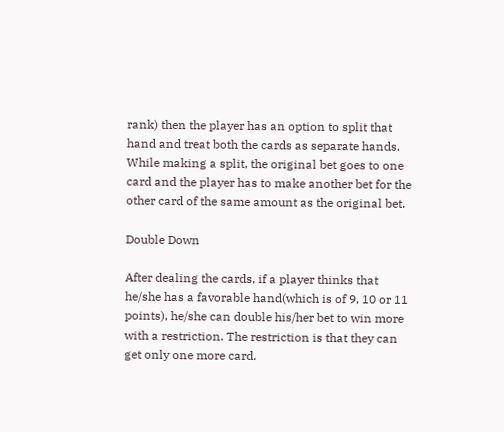rank) then the player has an option to split that hand and treat both the cards as separate hands. While making a split, the original bet goes to one card and the player has to make another bet for the other card of the same amount as the original bet.

Double Down

After dealing the cards, if a player thinks that he/she has a favorable hand(which is of 9, 10 or 11 points), he/she can double his/her bet to win more with a restriction. The restriction is that they can get only one more card.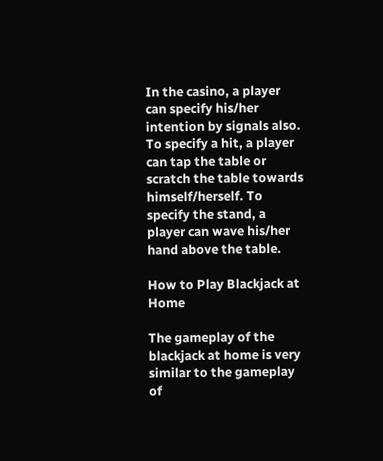In the casino, a player can specify his/her intention by signals also. To specify a hit, a player can tap the table or scratch the table towards himself/herself. To specify the stand, a player can wave his/her hand above the table.

How to Play Blackjack at Home

The gameplay of the blackjack at home is very similar to the gameplay of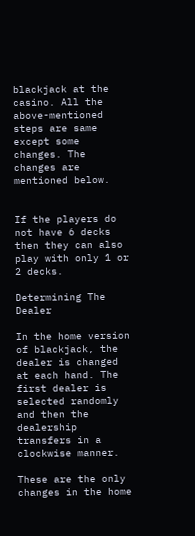blackjack at the casino. All the above-mentioned steps are same except some changes. The changes are mentioned below.


If the players do not have 6 decks then they can also play with only 1 or 2 decks.

Determining The Dealer

In the home version of blackjack, the dealer is changed at each hand. The first dealer is selected randomly and then the dealership transfers in a clockwise manner.

These are the only changes in the home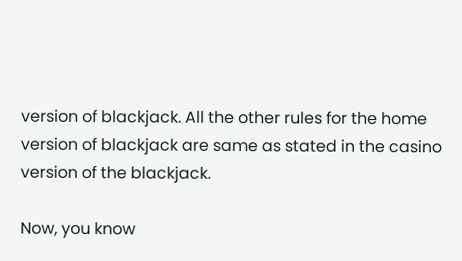version of blackjack. All the other rules for the home version of blackjack are same as stated in the casino version of the blackjack.

Now, you know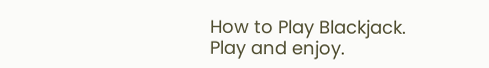How to Play Blackjack. Play and enjoy.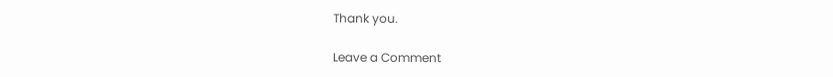Thank you.

Leave a Comment